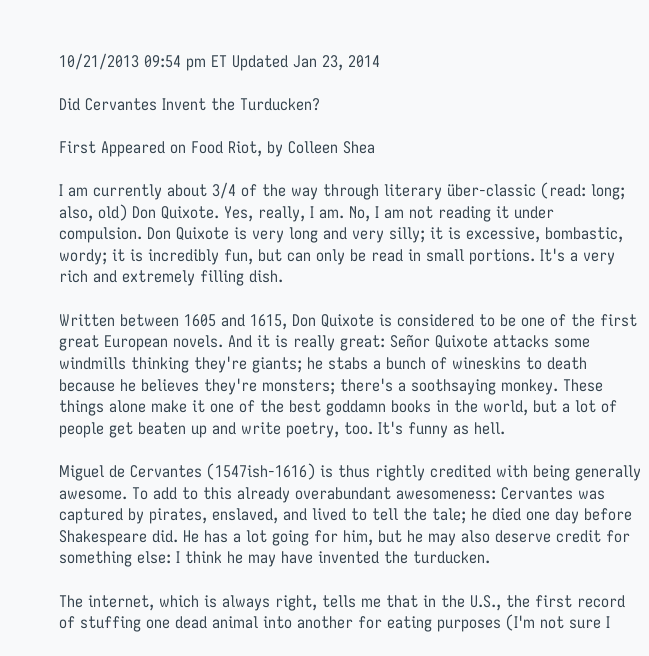10/21/2013 09:54 pm ET Updated Jan 23, 2014

Did Cervantes Invent the Turducken?

First Appeared on Food Riot, by Colleen Shea

I am currently about 3/4 of the way through literary über-classic (read: long; also, old) Don Quixote. Yes, really, I am. No, I am not reading it under compulsion. Don Quixote is very long and very silly; it is excessive, bombastic, wordy; it is incredibly fun, but can only be read in small portions. It's a very rich and extremely filling dish.

Written between 1605 and 1615, Don Quixote is considered to be one of the first great European novels. And it is really great: Señor Quixote attacks some windmills thinking they're giants; he stabs a bunch of wineskins to death because he believes they're monsters; there's a soothsaying monkey. These things alone make it one of the best goddamn books in the world, but a lot of people get beaten up and write poetry, too. It's funny as hell.

Miguel de Cervantes (1547ish-1616) is thus rightly credited with being generally awesome. To add to this already overabundant awesomeness: Cervantes was captured by pirates, enslaved, and lived to tell the tale; he died one day before Shakespeare did. He has a lot going for him, but he may also deserve credit for something else: I think he may have invented the turducken.

The internet, which is always right, tells me that in the U.S., the first record of stuffing one dead animal into another for eating purposes (I'm not sure I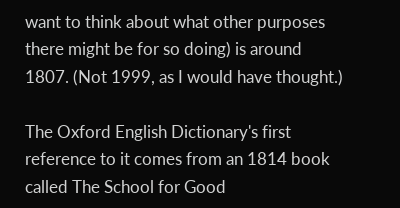want to think about what other purposes there might be for so doing) is around 1807. (Not 1999, as I would have thought.)

The Oxford English Dictionary's first reference to it comes from an 1814 book called The School for Good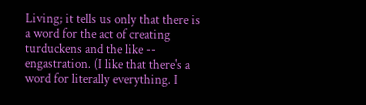Living; it tells us only that there is a word for the act of creating turduckens and the like -- engastration. (I like that there's a word for literally everything. I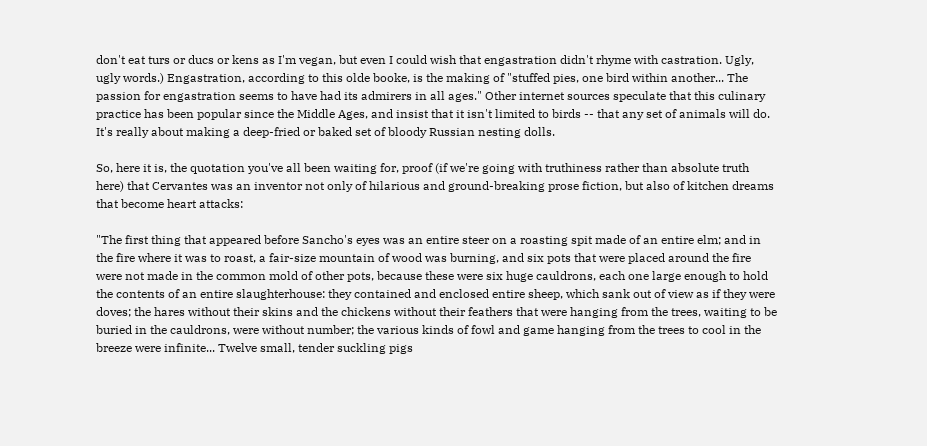don't eat turs or ducs or kens as I'm vegan, but even I could wish that engastration didn't rhyme with castration. Ugly, ugly words.) Engastration, according to this olde booke, is the making of "stuffed pies, one bird within another... The passion for engastration seems to have had its admirers in all ages." Other internet sources speculate that this culinary practice has been popular since the Middle Ages, and insist that it isn't limited to birds -- that any set of animals will do. It's really about making a deep-fried or baked set of bloody Russian nesting dolls.

So, here it is, the quotation you've all been waiting for, proof (if we're going with truthiness rather than absolute truth here) that Cervantes was an inventor not only of hilarious and ground-breaking prose fiction, but also of kitchen dreams that become heart attacks:

"The first thing that appeared before Sancho's eyes was an entire steer on a roasting spit made of an entire elm; and in the fire where it was to roast, a fair-size mountain of wood was burning, and six pots that were placed around the fire were not made in the common mold of other pots, because these were six huge cauldrons, each one large enough to hold the contents of an entire slaughterhouse: they contained and enclosed entire sheep, which sank out of view as if they were doves; the hares without their skins and the chickens without their feathers that were hanging from the trees, waiting to be buried in the cauldrons, were without number; the various kinds of fowl and game hanging from the trees to cool in the breeze were infinite... Twelve small, tender suckling pigs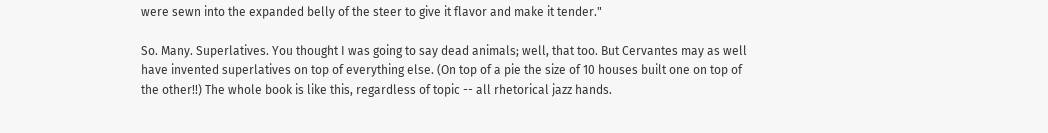were sewn into the expanded belly of the steer to give it flavor and make it tender."

So. Many. Superlatives. You thought I was going to say dead animals; well, that too. But Cervantes may as well have invented superlatives on top of everything else. (On top of a pie the size of 10 houses built one on top of the other!!) The whole book is like this, regardless of topic -- all rhetorical jazz hands.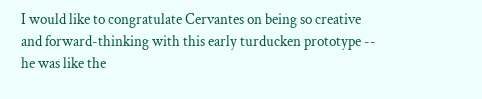I would like to congratulate Cervantes on being so creative and forward-thinking with this early turducken prototype -- he was like the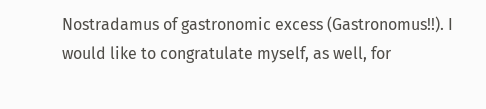Nostradamus of gastronomic excess (Gastronomus!!). I would like to congratulate myself, as well, for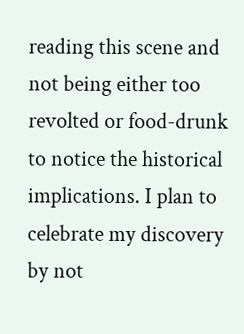reading this scene and not being either too revolted or food-drunk to notice the historical implications. I plan to celebrate my discovery by not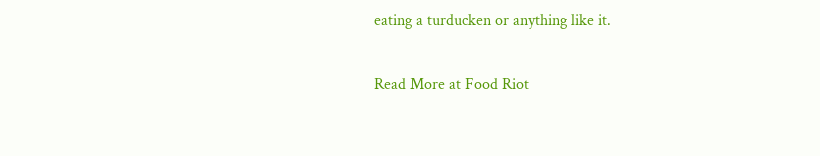eating a turducken or anything like it.

Read More at Food Riot